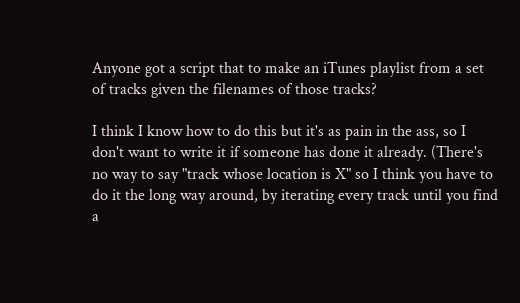Anyone got a script that to make an iTunes playlist from a set of tracks given the filenames of those tracks?

I think I know how to do this but it's as pain in the ass, so I don't want to write it if someone has done it already. (There's no way to say "track whose location is X" so I think you have to do it the long way around, by iterating every track until you find a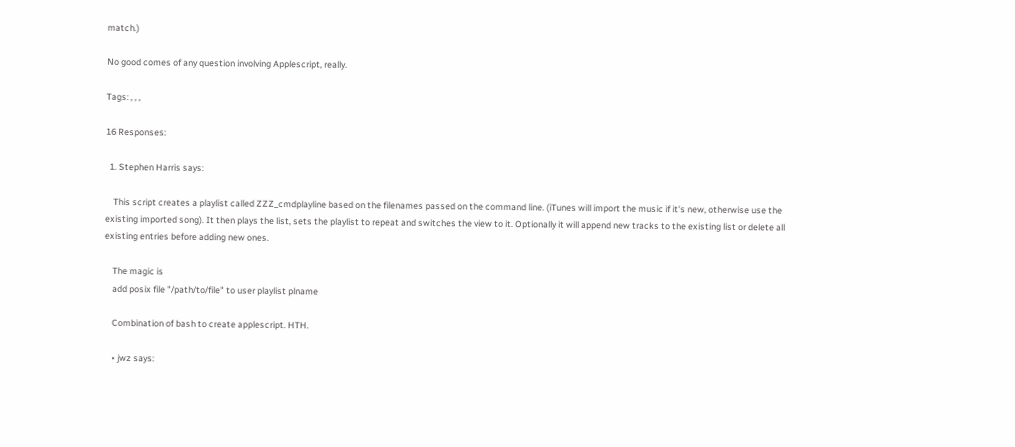match.)

No good comes of any question involving Applescript, really.

Tags: , , ,

16 Responses:

  1. Stephen Harris says:

    This script creates a playlist called ZZZ_cmdplayline based on the filenames passed on the command line. (iTunes will import the music if it's new, otherwise use the existing imported song). It then plays the list, sets the playlist to repeat and switches the view to it. Optionally it will append new tracks to the existing list or delete all existing entries before adding new ones.

    The magic is
    add posix file "/path/to/file" to user playlist plname

    Combination of bash to create applescript. HTH.

    • jwz says: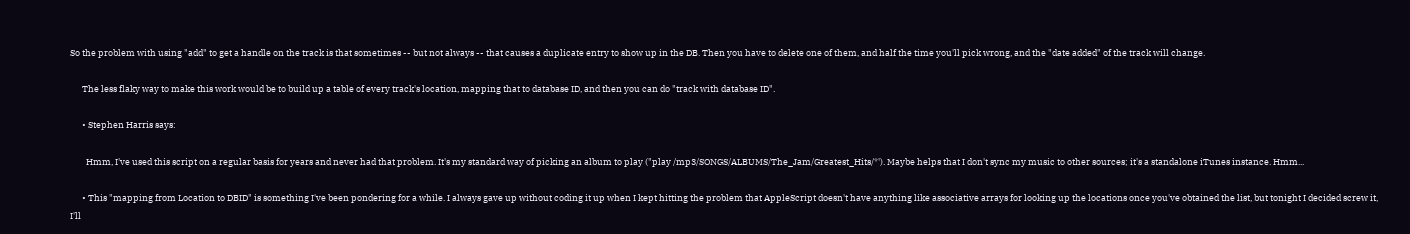So the problem with using "add" to get a handle on the track is that sometimes -- but not always -- that causes a duplicate entry to show up in the DB. Then you have to delete one of them, and half the time you'll pick wrong, and the "date added" of the track will change.

      The less flaky way to make this work would be to build up a table of every track's location, mapping that to database ID, and then you can do "track with database ID".

      • Stephen Harris says:

        Hmm, I've used this script on a regular basis for years and never had that problem. It's my standard way of picking an album to play ("play /mp3/SONGS/ALBUMS/The_Jam/Greatest_Hits/*'). Maybe helps that I don't sync my music to other sources; it's a standalone iTunes instance. Hmm...

      • This "mapping from Location to DBID" is something I've been pondering for a while. I always gave up without coding it up when I kept hitting the problem that AppleScript doesn't have anything like associative arrays for looking up the locations once you've obtained the list, but tonight I decided screw it, I'll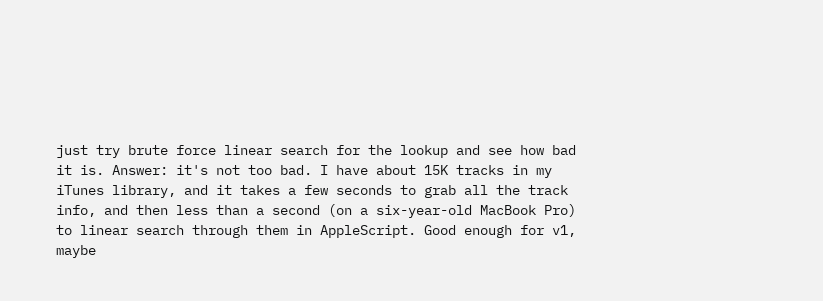just try brute force linear search for the lookup and see how bad it is. Answer: it's not too bad. I have about 15K tracks in my iTunes library, and it takes a few seconds to grab all the track info, and then less than a second (on a six-year-old MacBook Pro) to linear search through them in AppleScript. Good enough for v1, maybe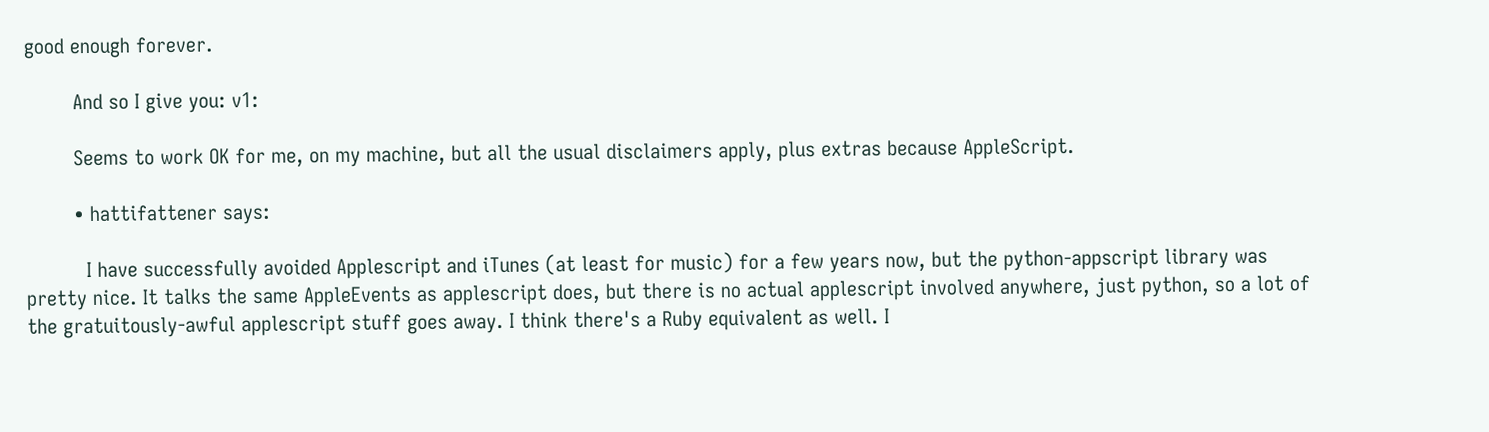good enough forever.

        And so I give you: v1:

        Seems to work OK for me, on my machine, but all the usual disclaimers apply, plus extras because AppleScript.

        • hattifattener says:

          I have successfully avoided Applescript and iTunes (at least for music) for a few years now, but the python-appscript library was pretty nice. It talks the same AppleEvents as applescript does, but there is no actual applescript involved anywhere, just python, so a lot of the gratuitously-awful applescript stuff goes away. I think there's a Ruby equivalent as well. I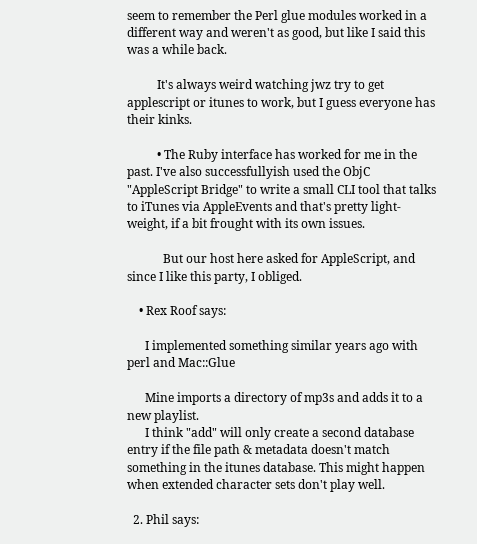seem to remember the Perl glue modules worked in a different way and weren't as good, but like I said this was a while back.

          It's always weird watching jwz try to get applescript or itunes to work, but I guess everyone has their kinks.

          • The Ruby interface has worked for me in the past. I've also successfullyish used the ObjC "AppleScript Bridge" to write a small CLI tool that talks to iTunes via AppleEvents and that's pretty light-weight, if a bit frought with its own issues.

            But our host here asked for AppleScript, and since I like this party, I obliged.

    • Rex Roof says:

      I implemented something similar years ago with perl and Mac::Glue

      Mine imports a directory of mp3s and adds it to a new playlist.
      I think "add" will only create a second database entry if the file path & metadata doesn't match something in the itunes database. This might happen when extended character sets don't play well.

  2. Phil says: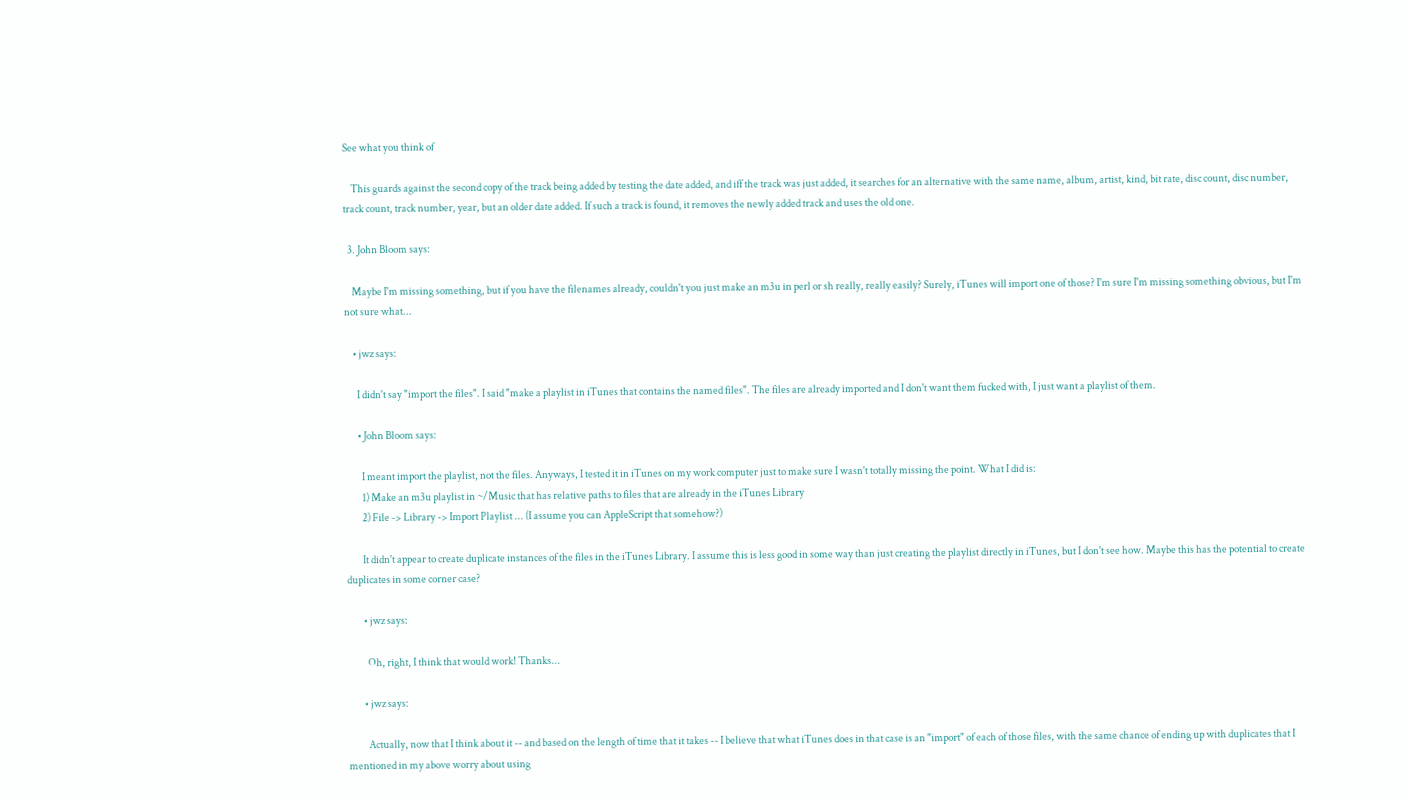See what you think of

    This guards against the second copy of the track being added by testing the date added, and iff the track was just added, it searches for an alternative with the same name, album, artist, kind, bit rate, disc count, disc number, track count, track number, year, but an older date added. If such a track is found, it removes the newly added track and uses the old one.

  3. John Bloom says:

    Maybe I'm missing something, but if you have the filenames already, couldn't you just make an m3u in perl or sh really, really easily? Surely, iTunes will import one of those? I'm sure I'm missing something obvious, but I'm not sure what...

    • jwz says:

      I didn't say "import the files". I said "make a playlist in iTunes that contains the named files". The files are already imported and I don't want them fucked with, I just want a playlist of them.

      • John Bloom says:

        I meant import the playlist, not the files. Anyways, I tested it in iTunes on my work computer just to make sure I wasn't totally missing the point. What I did is:
        1) Make an m3u playlist in ~/Music that has relative paths to files that are already in the iTunes Library
        2) File -> Library -> Import Playlist ... (I assume you can AppleScript that somehow?)

        It didn't appear to create duplicate instances of the files in the iTunes Library. I assume this is less good in some way than just creating the playlist directly in iTunes, but I don't see how. Maybe this has the potential to create duplicates in some corner case?

        • jwz says:

          Oh, right, I think that would work! Thanks...

        • jwz says:

          Actually, now that I think about it -- and based on the length of time that it takes -- I believe that what iTunes does in that case is an "import" of each of those files, with the same chance of ending up with duplicates that I mentioned in my above worry about using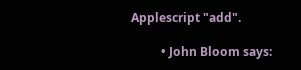Applescript "add".

          • John Bloom says: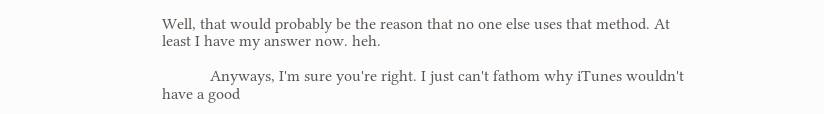Well, that would probably be the reason that no one else uses that method. At least I have my answer now. heh.

            Anyways, I'm sure you're right. I just can't fathom why iTunes wouldn't have a good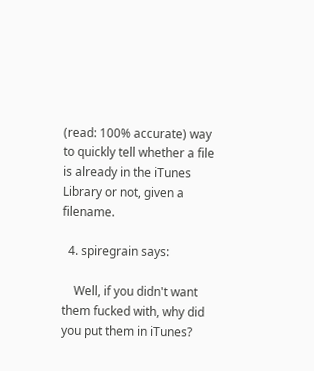(read: 100% accurate) way to quickly tell whether a file is already in the iTunes Library or not, given a filename.

  4. spiregrain says:

    Well, if you didn't want them fucked with, why did you put them in iTunes?